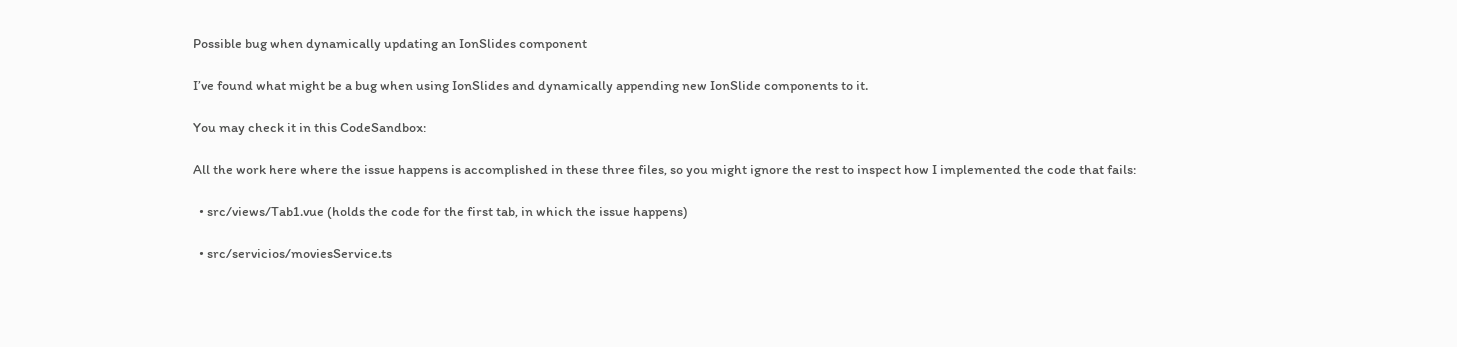Possible bug when dynamically updating an IonSlides component

I’ve found what might be a bug when using IonSlides and dynamically appending new IonSlide components to it.

You may check it in this CodeSandbox:

All the work here where the issue happens is accomplished in these three files, so you might ignore the rest to inspect how I implemented the code that fails:

  • src/views/Tab1.vue (holds the code for the first tab, in which the issue happens)

  • src/servicios/moviesService.ts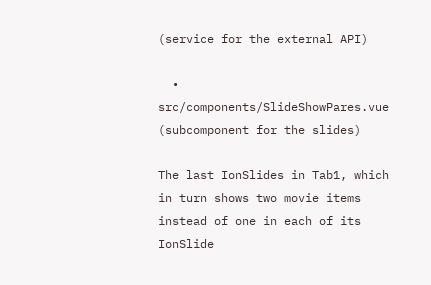(service for the external API)

  • src/components/SlideShowPares.vue (subcomponent for the slides)

The last IonSlides in Tab1, which in turn shows two movie items instead of one in each of its IonSlide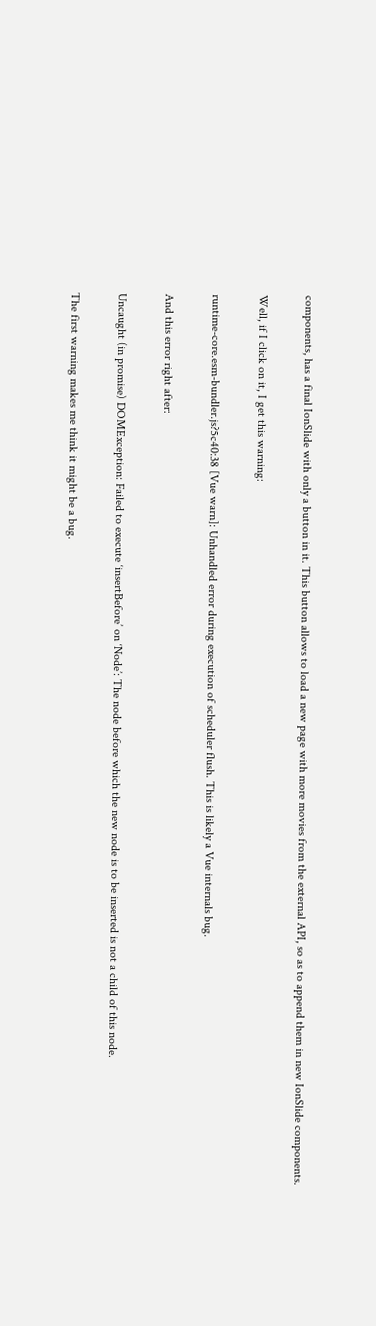components, has a final IonSlide with only a button in it. This button allows to load a new page with more movies from the external API, so as to append them in new IonSlide components.

Well, if I click on it, I get this warning:

runtime-core.esm-bundler.js?5c40:38 [Vue warn]: Unhandled error during execution of scheduler flush. This is likely a Vue internals bug.

And this error right after:

Uncaught (in promise) DOMException: Failed to execute ‘insertBefore’ on ‘Node’: The node before which the new node is to be inserted is not a child of this node.

The first warning makes me think it might be a bug.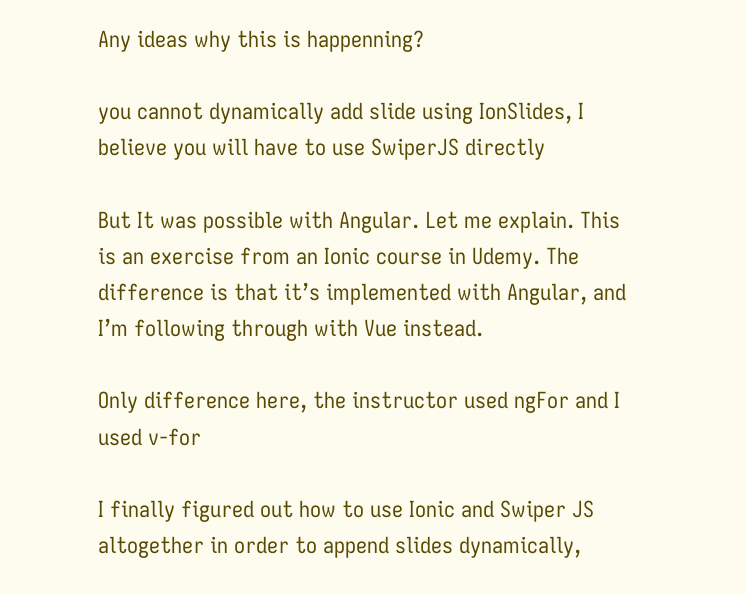Any ideas why this is happenning?

you cannot dynamically add slide using IonSlides, I believe you will have to use SwiperJS directly

But It was possible with Angular. Let me explain. This is an exercise from an Ionic course in Udemy. The difference is that it’s implemented with Angular, and I’m following through with Vue instead.

Only difference here, the instructor used ngFor and I used v-for

I finally figured out how to use Ionic and Swiper JS altogether in order to append slides dynamically,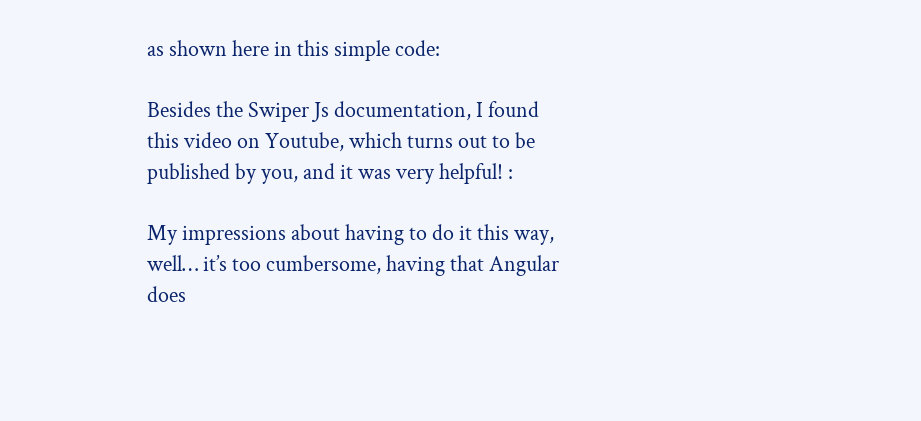as shown here in this simple code:

Besides the Swiper Js documentation, I found this video on Youtube, which turns out to be published by you, and it was very helpful! :

My impressions about having to do it this way, well… it’s too cumbersome, having that Angular does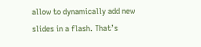allow to dynamically add new slides in a flash. That’s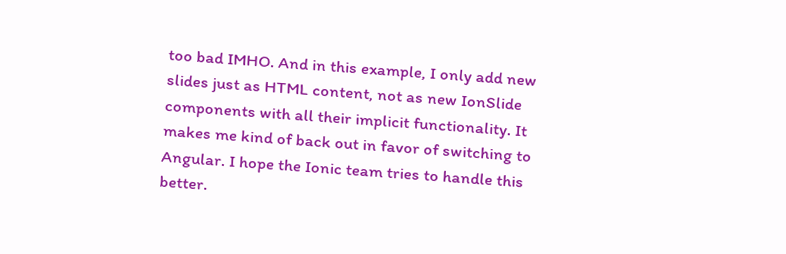too bad IMHO. And in this example, I only add new slides just as HTML content, not as new IonSlide components with all their implicit functionality. It makes me kind of back out in favor of switching to Angular. I hope the Ionic team tries to handle this better.